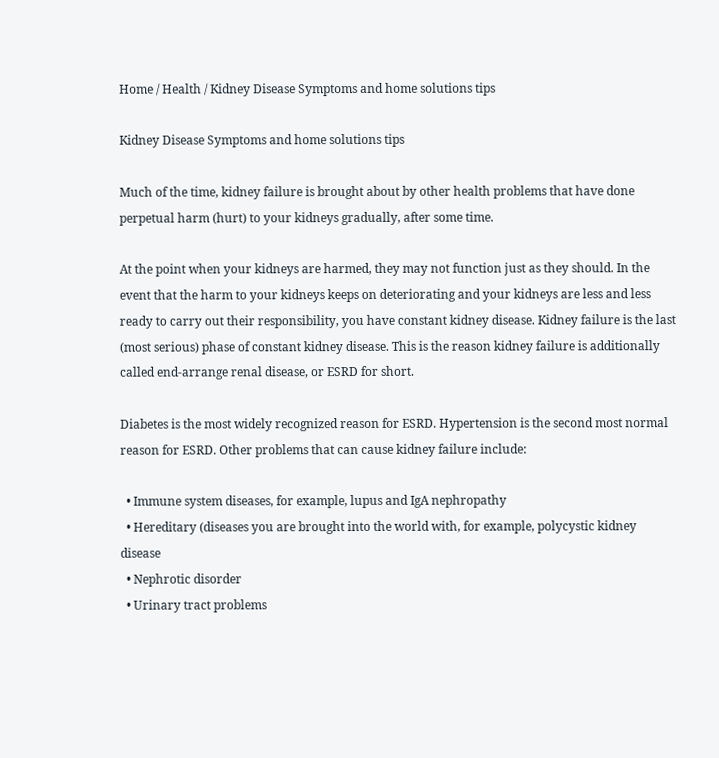Home / Health / Kidney Disease Symptoms and home solutions tips

Kidney Disease Symptoms and home solutions tips

Much of the time, kidney failure is brought about by other health problems that have done perpetual harm (hurt) to your kidneys gradually, after some time.

At the point when your kidneys are harmed, they may not function just as they should. In the event that the harm to your kidneys keeps on deteriorating and your kidneys are less and less ready to carry out their responsibility, you have constant kidney disease. Kidney failure is the last (most serious) phase of constant kidney disease. This is the reason kidney failure is additionally called end-arrange renal disease, or ESRD for short.

Diabetes is the most widely recognized reason for ESRD. Hypertension is the second most normal reason for ESRD. Other problems that can cause kidney failure include:

  • Immune system diseases, for example, lupus and IgA nephropathy
  • Hereditary (diseases you are brought into the world with, for example, polycystic kidney disease
  • Nephrotic disorder
  • Urinary tract problems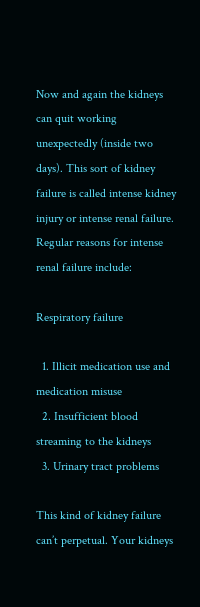Now and again the kidneys can quit working unexpectedly (inside two days). This sort of kidney failure is called intense kidney injury or intense renal failure. Regular reasons for intense renal failure include:

Respiratory failure

  1. Illicit medication use and medication misuse
  2. Insufficient blood streaming to the kidneys
  3. Urinary tract problems

This kind of kidney failure can’t perpetual. Your kidneys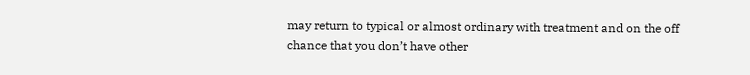may return to typical or almost ordinary with treatment and on the off chance that you don’t have other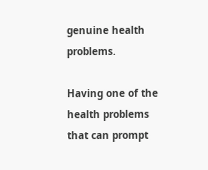genuine health problems.

Having one of the health problems that can prompt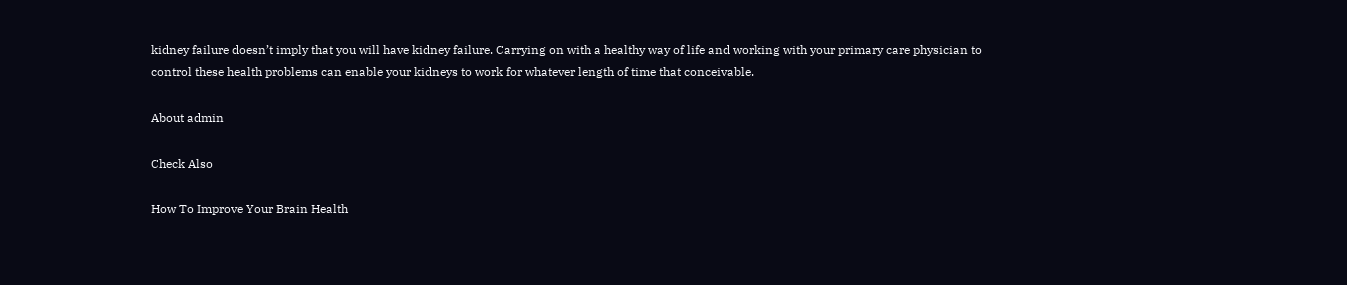kidney failure doesn’t imply that you will have kidney failure. Carrying on with a healthy way of life and working with your primary care physician to control these health problems can enable your kidneys to work for whatever length of time that conceivable.

About admin

Check Also

How To Improve Your Brain Health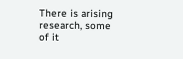There is arising research, some of it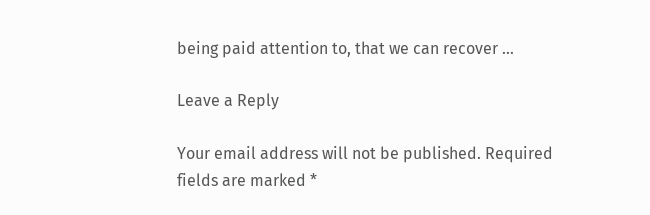being paid attention to, that we can recover …

Leave a Reply

Your email address will not be published. Required fields are marked *